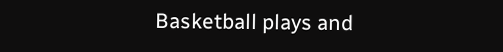Basketball plays and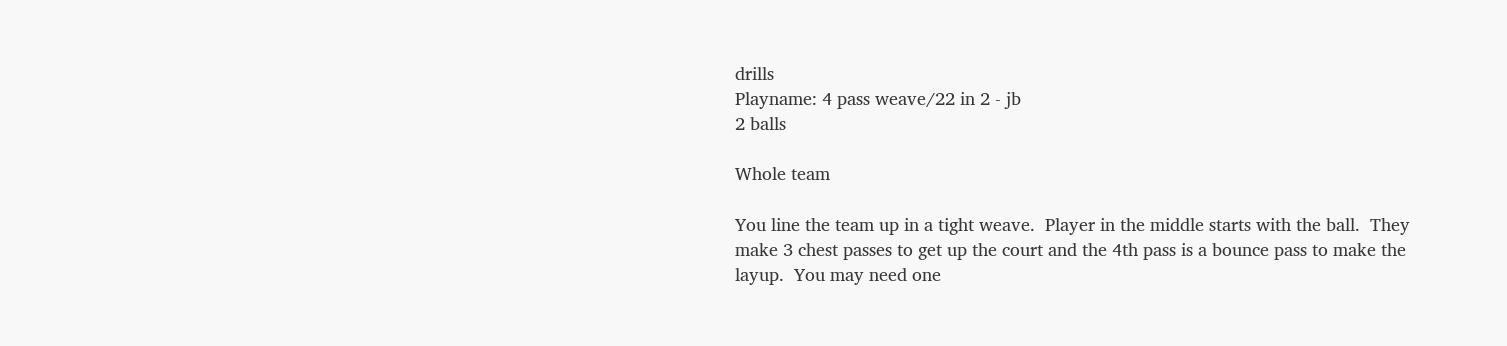drills
Playname: 4 pass weave/22 in 2 - jb
2 balls

Whole team

You line the team up in a tight weave.  Player in the middle starts with the ball.  They make 3 chest passes to get up the court and the 4th pass is a bounce pass to make the layup.  You may need one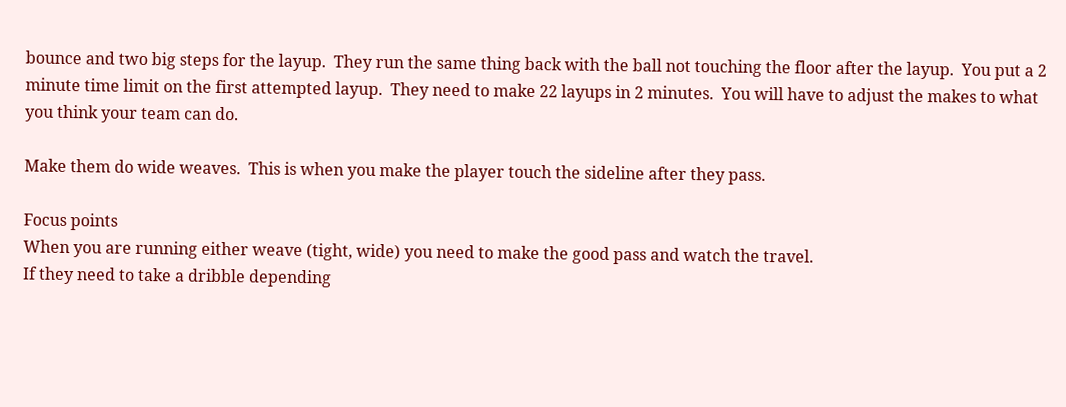bounce and two big steps for the layup.  They run the same thing back with the ball not touching the floor after the layup.  You put a 2 minute time limit on the first attempted layup.  They need to make 22 layups in 2 minutes.  You will have to adjust the makes to what you think your team can do.

Make them do wide weaves.  This is when you make the player touch the sideline after they pass.

Focus points
When you are running either weave (tight, wide) you need to make the good pass and watch the travel.
If they need to take a dribble depending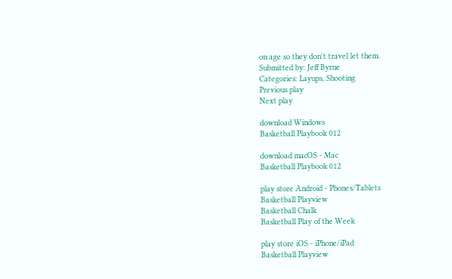on age so they don't travel let them.
Submitted by: Jeff Byrne
Categories: Layups, Shooting
Previous play
Next play

download Windows
Basketball Playbook 012

download macOS - Mac
Basketball Playbook 012

play store Android - Phones/Tablets
Basketball Playview
Basketball Chalk
Basketball Play of the Week

play store iOS - iPhone/iPad
Basketball Playview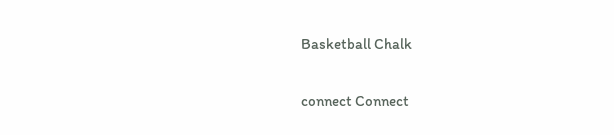Basketball Chalk

connect Connect